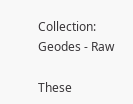Collection: Geodes - Raw

These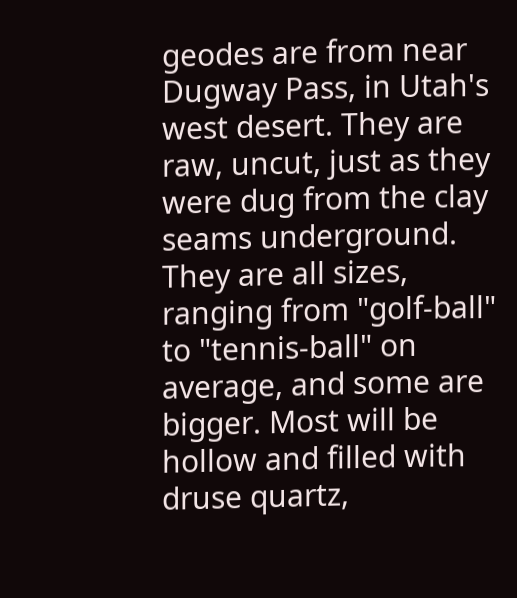geodes are from near Dugway Pass, in Utah's west desert. They are raw, uncut, just as they were dug from the clay seams underground. They are all sizes, ranging from "golf-ball" to "tennis-ball" on average, and some are bigger. Most will be hollow and filled with druse quartz,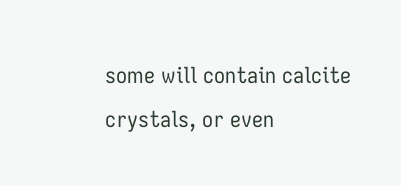some will contain calcite crystals, or even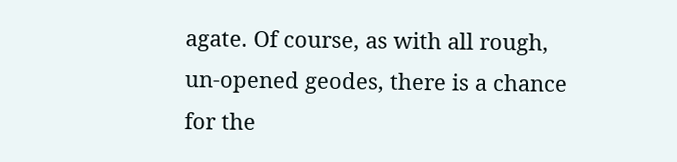agate. Of course, as with all rough, un-opened geodes, there is a chance for the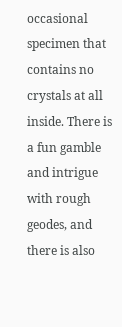occasional specimen that contains no crystals at all inside. There is a fun gamble and intrigue with rough geodes, and there is also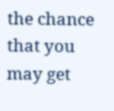the chance that you may get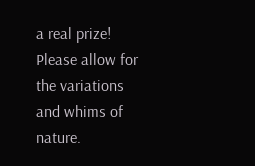a real prize! Please allow for the variations and whims of nature.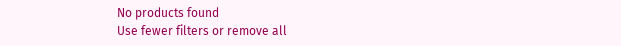No products found
Use fewer filters or remove all